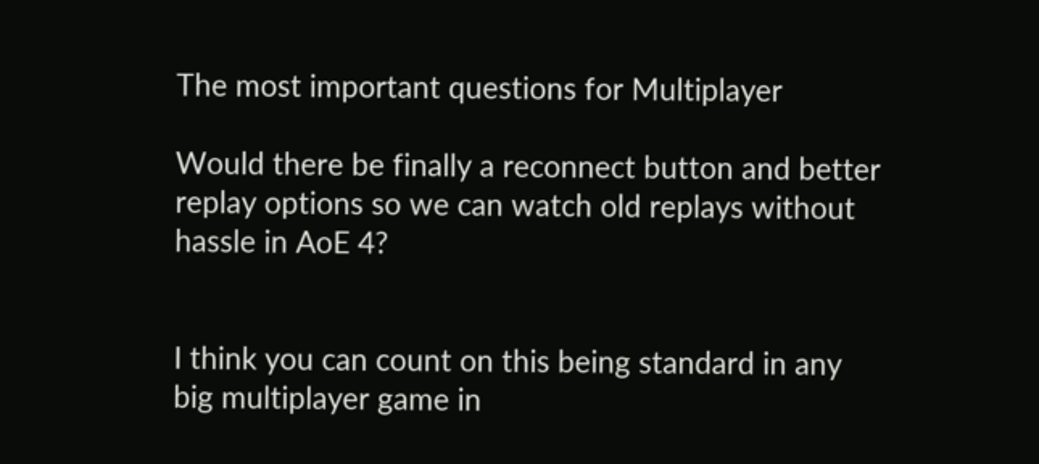The most important questions for Multiplayer

Would there be finally a reconnect button and better replay options so we can watch old replays without hassle in AoE 4?


I think you can count on this being standard in any big multiplayer game in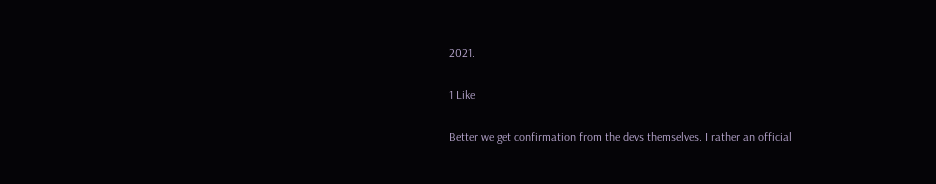2021.

1 Like

Better we get confirmation from the devs themselves. I rather an official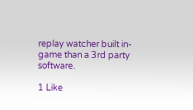replay watcher built in-game than a 3rd party software.

1 Like